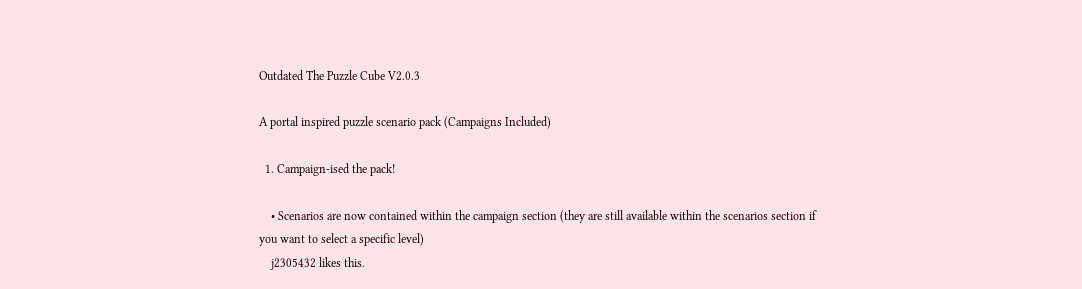Outdated The Puzzle Cube V2.0.3

A portal inspired puzzle scenario pack (Campaigns Included)

  1. Campaign-ised the pack!

    • Scenarios are now contained within the campaign section (they are still available within the scenarios section if you want to select a specific level)
    j2305432 likes this.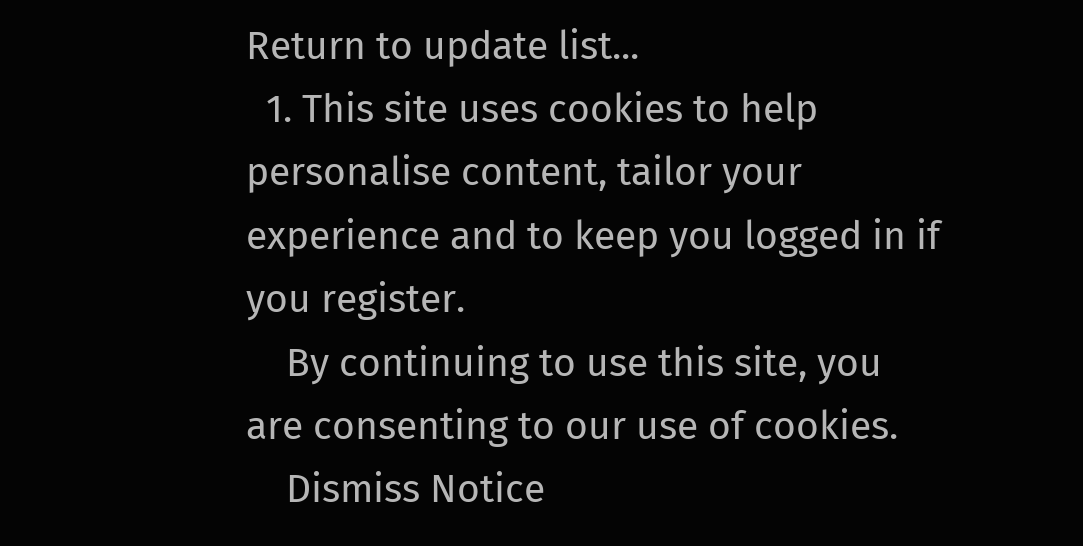Return to update list...
  1. This site uses cookies to help personalise content, tailor your experience and to keep you logged in if you register.
    By continuing to use this site, you are consenting to our use of cookies.
    Dismiss Notice